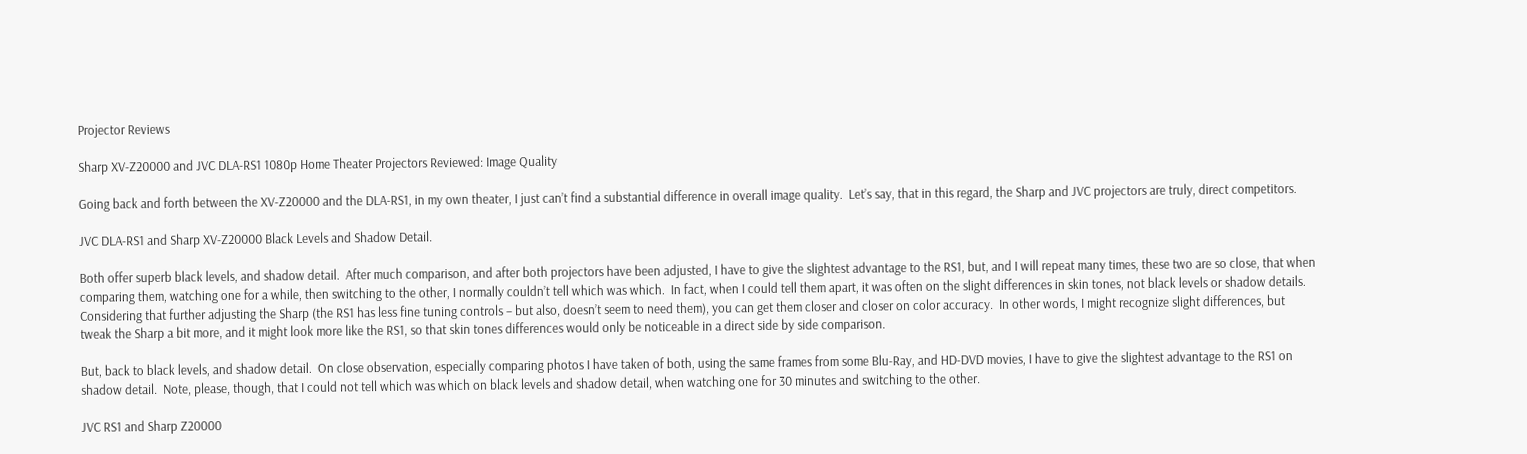Projector Reviews

Sharp XV-Z20000 and JVC DLA-RS1 1080p Home Theater Projectors Reviewed: Image Quality

Going back and forth between the XV-Z20000 and the DLA-RS1, in my own theater, I just can’t find a substantial difference in overall image quality.  Let’s say, that in this regard, the Sharp and JVC projectors are truly, direct competitors.

JVC DLA-RS1 and Sharp XV-Z20000 Black Levels and Shadow Detail.

Both offer superb black levels, and shadow detail.  After much comparison, and after both projectors have been adjusted, I have to give the slightest advantage to the RS1, but, and I will repeat many times, these two are so close, that when comparing them, watching one for a while, then switching to the other, I normally couldn’t tell which was which.  In fact, when I could tell them apart, it was often on the slight differences in skin tones, not black levels or shadow details.  Considering that further adjusting the Sharp (the RS1 has less fine tuning controls – but also, doesn’t seem to need them), you can get them closer and closer on color accuracy.  In other words, I might recognize slight differences, but tweak the Sharp a bit more, and it might look more like the RS1, so that skin tones differences would only be noticeable in a direct side by side comparison.

But, back to black levels, and shadow detail.  On close observation, especially comparing photos I have taken of both, using the same frames from some Blu-Ray, and HD-DVD movies, I have to give the slightest advantage to the RS1 on shadow detail.  Note, please, though, that I could not tell which was which on black levels and shadow detail, when watching one for 30 minutes and switching to the other.

JVC RS1 and Sharp Z20000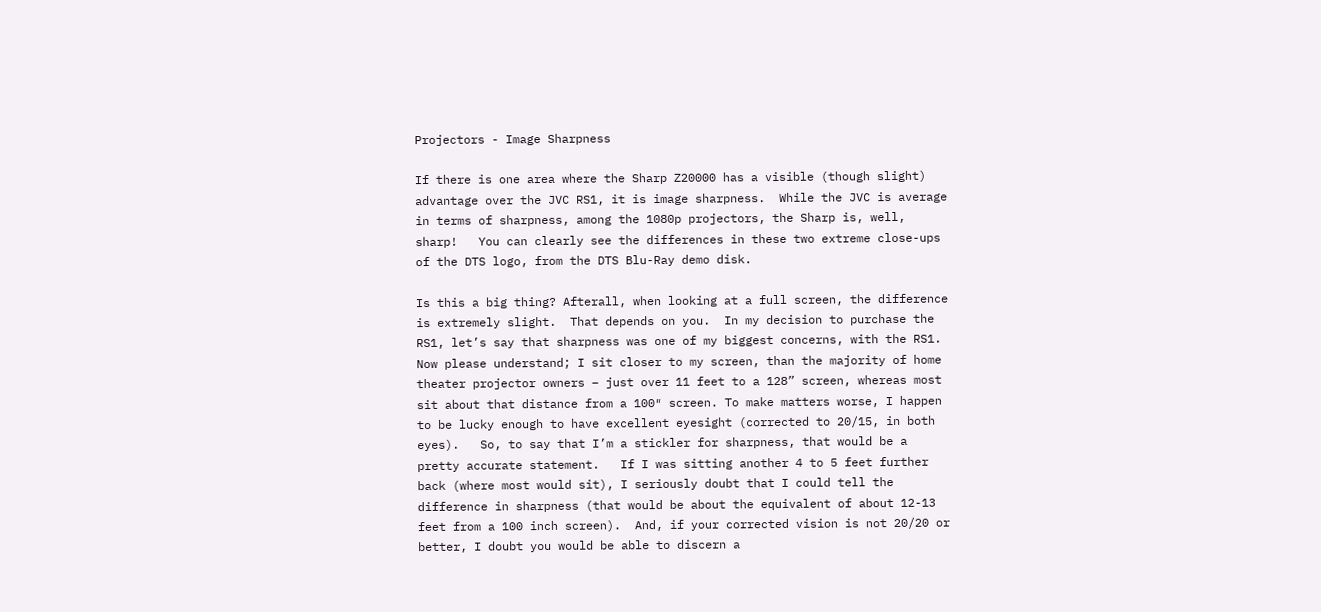Projectors - Image Sharpness

If there is one area where the Sharp Z20000 has a visible (though slight) advantage over the JVC RS1, it is image sharpness.  While the JVC is average in terms of sharpness, among the 1080p projectors, the Sharp is, well, sharp!   You can clearly see the differences in these two extreme close-ups of the DTS logo, from the DTS Blu-Ray demo disk.

Is this a big thing? Afterall, when looking at a full screen, the difference is extremely slight.  That depends on you.  In my decision to purchase the RS1, let’s say that sharpness was one of my biggest concerns, with the RS1.  Now please understand; I sit closer to my screen, than the majority of home theater projector owners – just over 11 feet to a 128” screen, whereas most sit about that distance from a 100″ screen. To make matters worse, I happen to be lucky enough to have excellent eyesight (corrected to 20/15, in both eyes).   So, to say that I’m a stickler for sharpness, that would be a pretty accurate statement.   If I was sitting another 4 to 5 feet further back (where most would sit), I seriously doubt that I could tell the difference in sharpness (that would be about the equivalent of about 12-13 feet from a 100 inch screen).  And, if your corrected vision is not 20/20 or better, I doubt you would be able to discern a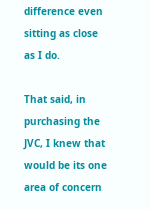difference even sitting as close as I do.

That said, in purchasing the JVC, I knew that would be its one area of concern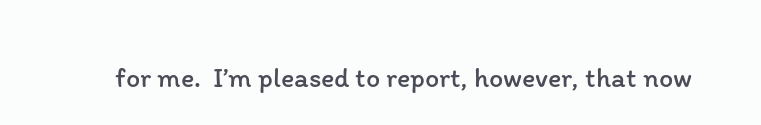for me.  I’m pleased to report, however, that now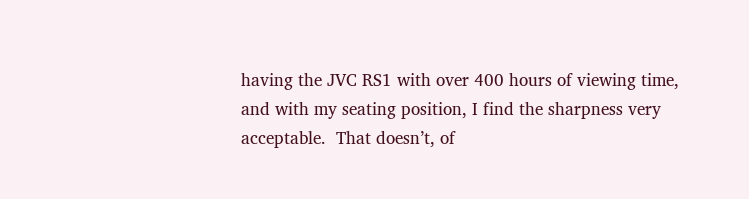having the JVC RS1 with over 400 hours of viewing time, and with my seating position, I find the sharpness very acceptable.  That doesn’t, of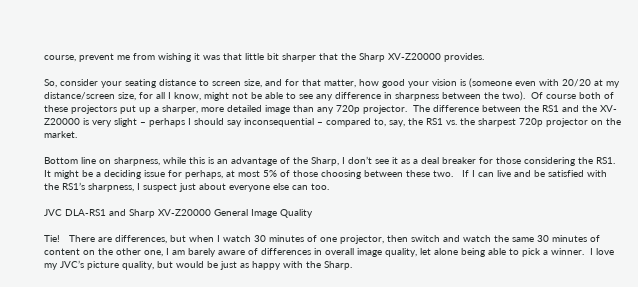course, prevent me from wishing it was that little bit sharper that the Sharp XV-Z20000 provides.

So, consider your seating distance to screen size, and for that matter, how good your vision is (someone even with 20/20 at my distance/screen size, for all I know, might not be able to see any difference in sharpness between the two).  Of course both of these projectors put up a sharper, more detailed image than any 720p projector.  The difference between the RS1 and the XV-Z20000 is very slight – perhaps I should say inconsequential – compared to, say, the RS1 vs. the sharpest 720p projector on the market.

Bottom line on sharpness, while this is an advantage of the Sharp, I don’t see it as a deal breaker for those considering the RS1. It might be a deciding issue for perhaps, at most 5% of those choosing between these two.   If I can live and be satisfied with the RS1’s sharpness, I suspect just about everyone else can too.

JVC DLA-RS1 and Sharp XV-Z20000 General Image Quality

Tie!   There are differences, but when I watch 30 minutes of one projector, then switch and watch the same 30 minutes of content on the other one, I am barely aware of differences in overall image quality, let alone being able to pick a winner.  I love my JVC’s picture quality, but would be just as happy with the Sharp.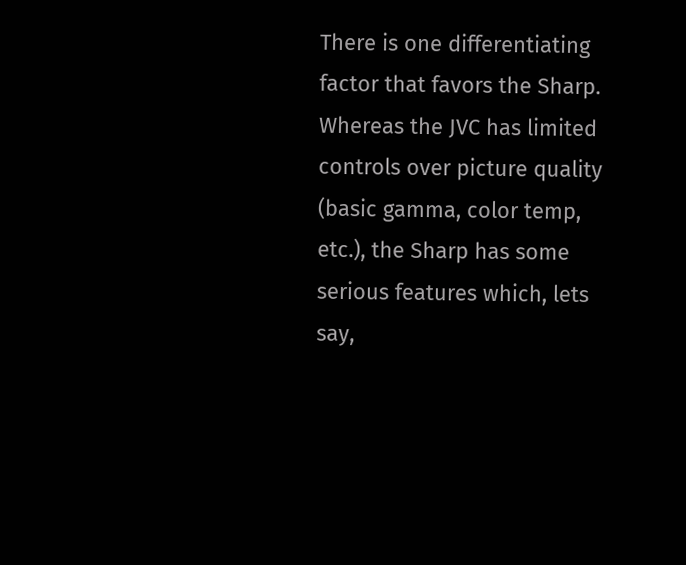There is one differentiating factor that favors the Sharp.  Whereas the JVC has limited controls over picture quality (basic gamma, color temp, etc.), the Sharp has some serious features which, lets say,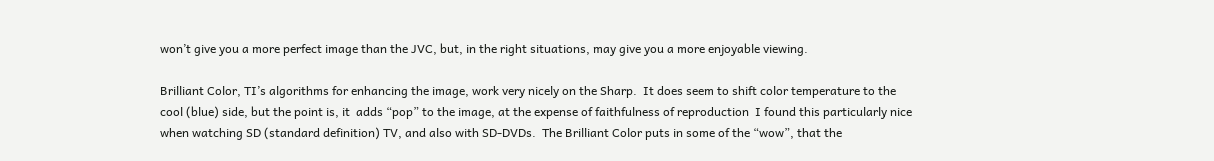won’t give you a more perfect image than the JVC, but, in the right situations, may give you a more enjoyable viewing.

Brilliant Color, TI’s algorithms for enhancing the image, work very nicely on the Sharp.  It does seem to shift color temperature to the cool (blue) side, but the point is, it  adds “pop” to the image, at the expense of faithfulness of reproduction  I found this particularly nice when watching SD (standard definition) TV, and also with SD-DVDs.  The Brilliant Color puts in some of the “wow”, that the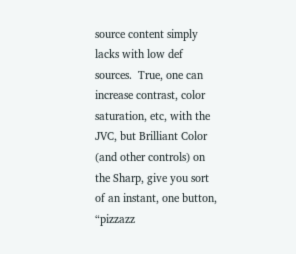source content simply lacks with low def sources.  True, one can increase contrast, color saturation, etc, with the JVC, but Brilliant Color (and other controls) on the Sharp, give you sort of an instant, one button, “pizzazz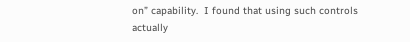on” capability.  I found that using such controls actually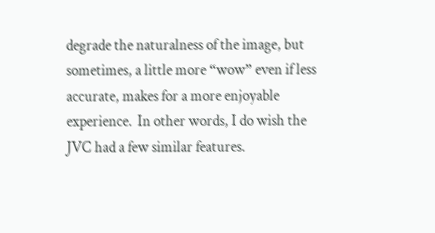degrade the naturalness of the image, but sometimes, a little more “wow” even if less accurate, makes for a more enjoyable experience.  In other words, I do wish the JVC had a few similar features.